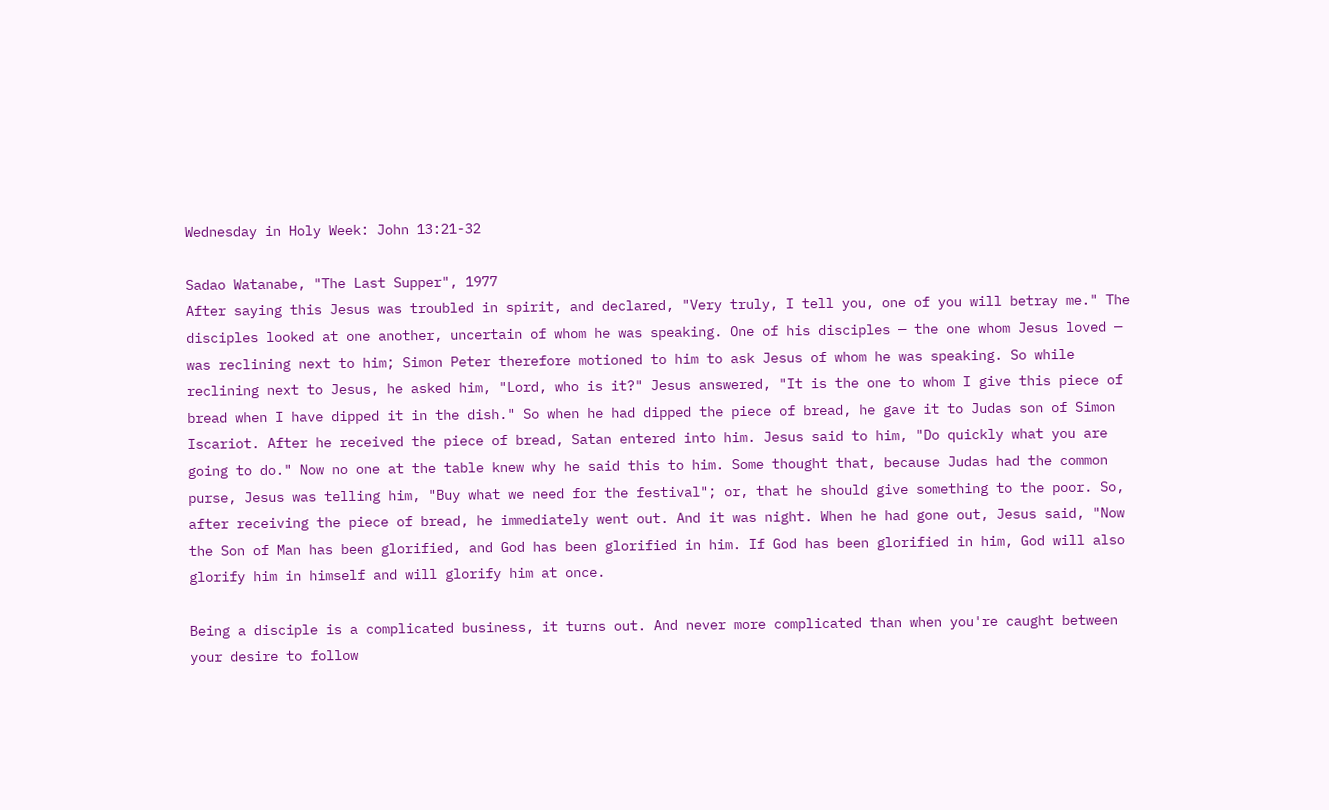Wednesday in Holy Week: John 13:21-32

Sadao Watanabe, "The Last Supper", 1977
After saying this Jesus was troubled in spirit, and declared, "Very truly, I tell you, one of you will betray me." The disciples looked at one another, uncertain of whom he was speaking. One of his disciples — the one whom Jesus loved — was reclining next to him; Simon Peter therefore motioned to him to ask Jesus of whom he was speaking. So while reclining next to Jesus, he asked him, "Lord, who is it?" Jesus answered, "It is the one to whom I give this piece of bread when I have dipped it in the dish." So when he had dipped the piece of bread, he gave it to Judas son of Simon Iscariot. After he received the piece of bread, Satan entered into him. Jesus said to him, "Do quickly what you are going to do." Now no one at the table knew why he said this to him. Some thought that, because Judas had the common purse, Jesus was telling him, "Buy what we need for the festival"; or, that he should give something to the poor. So, after receiving the piece of bread, he immediately went out. And it was night. When he had gone out, Jesus said, "Now the Son of Man has been glorified, and God has been glorified in him. If God has been glorified in him, God will also glorify him in himself and will glorify him at once.

Being a disciple is a complicated business, it turns out. And never more complicated than when you're caught between your desire to follow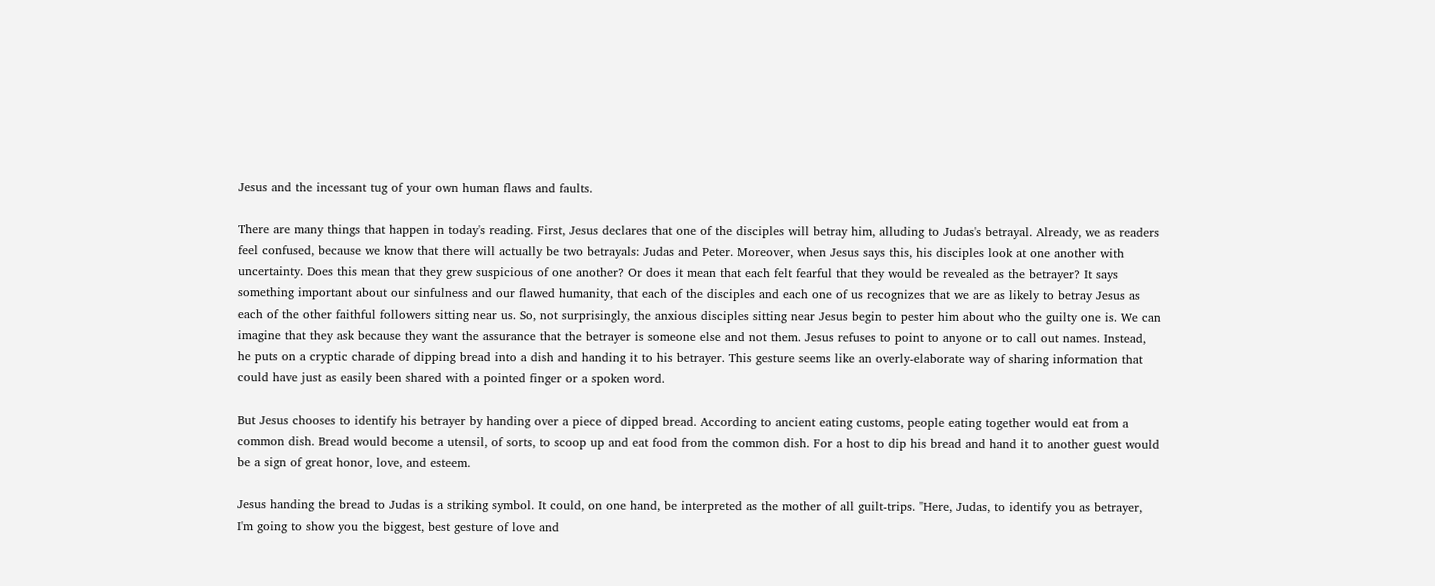Jesus and the incessant tug of your own human flaws and faults.

There are many things that happen in today's reading. First, Jesus declares that one of the disciples will betray him, alluding to Judas's betrayal. Already, we as readers feel confused, because we know that there will actually be two betrayals: Judas and Peter. Moreover, when Jesus says this, his disciples look at one another with uncertainty. Does this mean that they grew suspicious of one another? Or does it mean that each felt fearful that they would be revealed as the betrayer? It says something important about our sinfulness and our flawed humanity, that each of the disciples and each one of us recognizes that we are as likely to betray Jesus as each of the other faithful followers sitting near us. So, not surprisingly, the anxious disciples sitting near Jesus begin to pester him about who the guilty one is. We can imagine that they ask because they want the assurance that the betrayer is someone else and not them. Jesus refuses to point to anyone or to call out names. Instead, he puts on a cryptic charade of dipping bread into a dish and handing it to his betrayer. This gesture seems like an overly-elaborate way of sharing information that could have just as easily been shared with a pointed finger or a spoken word.

But Jesus chooses to identify his betrayer by handing over a piece of dipped bread. According to ancient eating customs, people eating together would eat from a common dish. Bread would become a utensil, of sorts, to scoop up and eat food from the common dish. For a host to dip his bread and hand it to another guest would be a sign of great honor, love, and esteem.

Jesus handing the bread to Judas is a striking symbol. It could, on one hand, be interpreted as the mother of all guilt-trips. "Here, Judas, to identify you as betrayer, I'm going to show you the biggest, best gesture of love and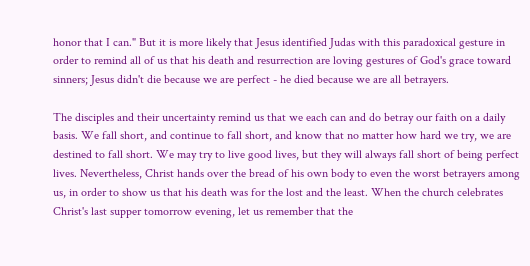honor that I can." But it is more likely that Jesus identified Judas with this paradoxical gesture in order to remind all of us that his death and resurrection are loving gestures of God's grace toward sinners; Jesus didn't die because we are perfect - he died because we are all betrayers.

The disciples and their uncertainty remind us that we each can and do betray our faith on a daily basis. We fall short, and continue to fall short, and know that no matter how hard we try, we are destined to fall short. We may try to live good lives, but they will always fall short of being perfect lives. Nevertheless, Christ hands over the bread of his own body to even the worst betrayers among us, in order to show us that his death was for the lost and the least. When the church celebrates Christ's last supper tomorrow evening, let us remember that the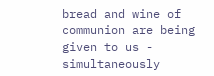bread and wine of communion are being given to us - simultaneously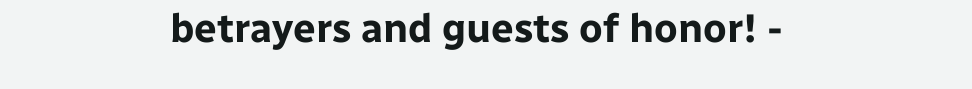betrayers and guests of honor! -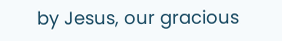by Jesus, our gracious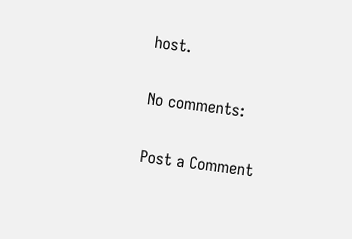host.

No comments:

Post a Comment